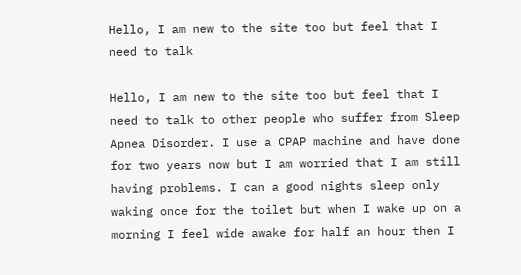Hello, I am new to the site too but feel that I need to talk

Hello, I am new to the site too but feel that I need to talk to other people who suffer from Sleep Apnea Disorder. I use a CPAP machine and have done for two years now but I am worried that I am still having problems. I can a good nights sleep only waking once for the toilet but when I wake up on a morning I feel wide awake for half an hour then I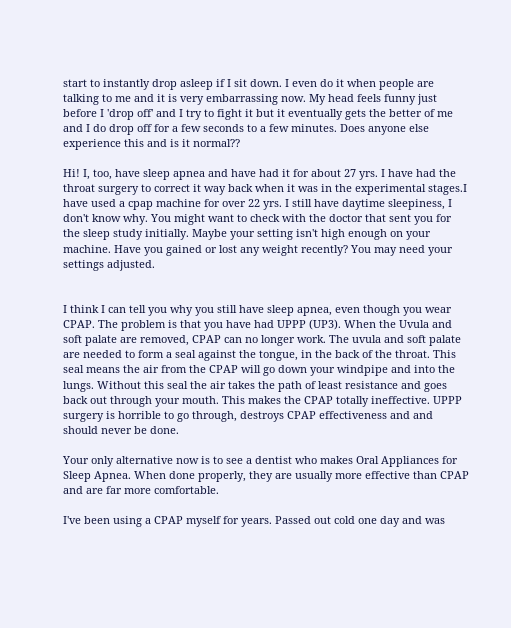start to instantly drop asleep if I sit down. I even do it when people are talking to me and it is very embarrassing now. My head feels funny just before I 'drop off' and I try to fight it but it eventually gets the better of me and I do drop off for a few seconds to a few minutes. Does anyone else experience this and is it normal??

Hi! I, too, have sleep apnea and have had it for about 27 yrs. I have had the throat surgery to correct it way back when it was in the experimental stages.I have used a cpap machine for over 22 yrs. I still have daytime sleepiness, I don't know why. You might want to check with the doctor that sent you for the sleep study initially. Maybe your setting isn't high enough on your machine. Have you gained or lost any weight recently? You may need your settings adjusted.


I think I can tell you why you still have sleep apnea, even though you wear CPAP. The problem is that you have had UPPP (UP3). When the Uvula and soft palate are removed, CPAP can no longer work. The uvula and soft palate are needed to form a seal against the tongue, in the back of the throat. This seal means the air from the CPAP will go down your windpipe and into the lungs. Without this seal the air takes the path of least resistance and goes back out through your mouth. This makes the CPAP totally ineffective. UPPP surgery is horrible to go through, destroys CPAP effectiveness and and should never be done.

Your only alternative now is to see a dentist who makes Oral Appliances for Sleep Apnea. When done properly, they are usually more effective than CPAP and are far more comfortable.

I've been using a CPAP myself for years. Passed out cold one day and was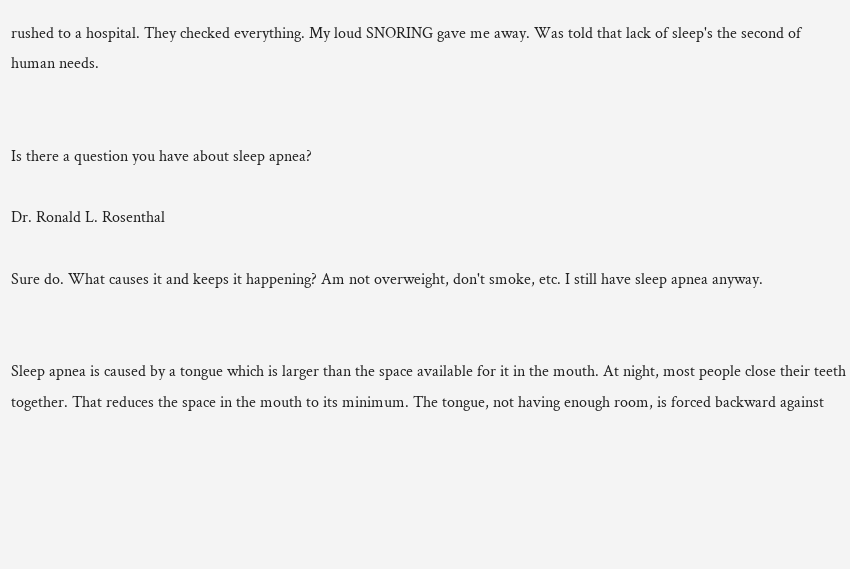rushed to a hospital. They checked everything. My loud SNORING gave me away. Was told that lack of sleep's the second of human needs.


Is there a question you have about sleep apnea?

Dr. Ronald L. Rosenthal

Sure do. What causes it and keeps it happening? Am not overweight, don't smoke, etc. I still have sleep apnea anyway.


Sleep apnea is caused by a tongue which is larger than the space available for it in the mouth. At night, most people close their teeth together. That reduces the space in the mouth to its minimum. The tongue, not having enough room, is forced backward against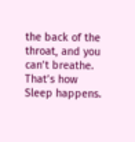the back of the throat, and you can’t breathe. That’s how Sleep happens.